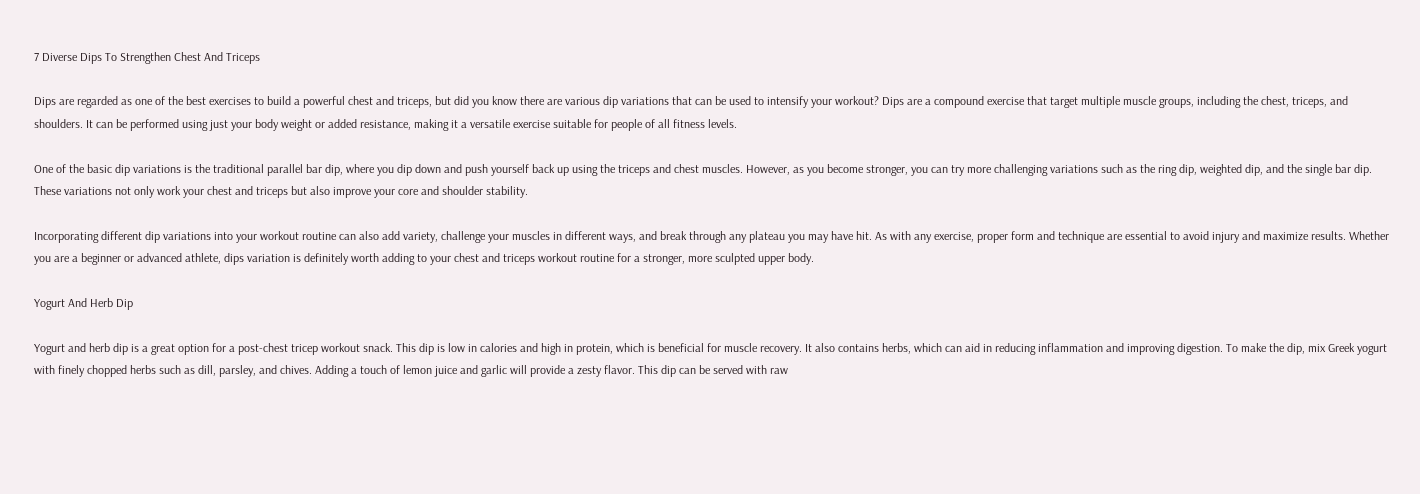7 Diverse Dips To Strengthen Chest And Triceps

Dips are regarded as one of the best exercises to build a powerful chest and triceps, but did you know there are various dip variations that can be used to intensify your workout? Dips are a compound exercise that target multiple muscle groups, including the chest, triceps, and shoulders. It can be performed using just your body weight or added resistance, making it a versatile exercise suitable for people of all fitness levels.

One of the basic dip variations is the traditional parallel bar dip, where you dip down and push yourself back up using the triceps and chest muscles. However, as you become stronger, you can try more challenging variations such as the ring dip, weighted dip, and the single bar dip. These variations not only work your chest and triceps but also improve your core and shoulder stability.

Incorporating different dip variations into your workout routine can also add variety, challenge your muscles in different ways, and break through any plateau you may have hit. As with any exercise, proper form and technique are essential to avoid injury and maximize results. Whether you are a beginner or advanced athlete, dips variation is definitely worth adding to your chest and triceps workout routine for a stronger, more sculpted upper body.

Yogurt And Herb Dip

Yogurt and herb dip is a great option for a post-chest tricep workout snack. This dip is low in calories and high in protein, which is beneficial for muscle recovery. It also contains herbs, which can aid in reducing inflammation and improving digestion. To make the dip, mix Greek yogurt with finely chopped herbs such as dill, parsley, and chives. Adding a touch of lemon juice and garlic will provide a zesty flavor. This dip can be served with raw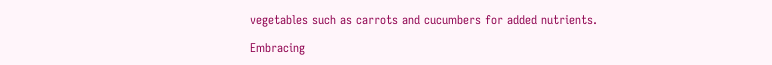vegetables such as carrots and cucumbers for added nutrients.

Embracing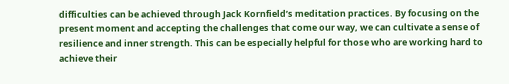difficulties can be achieved through Jack Kornfield’s meditation practices. By focusing on the present moment and accepting the challenges that come our way, we can cultivate a sense of resilience and inner strength. This can be especially helpful for those who are working hard to achieve their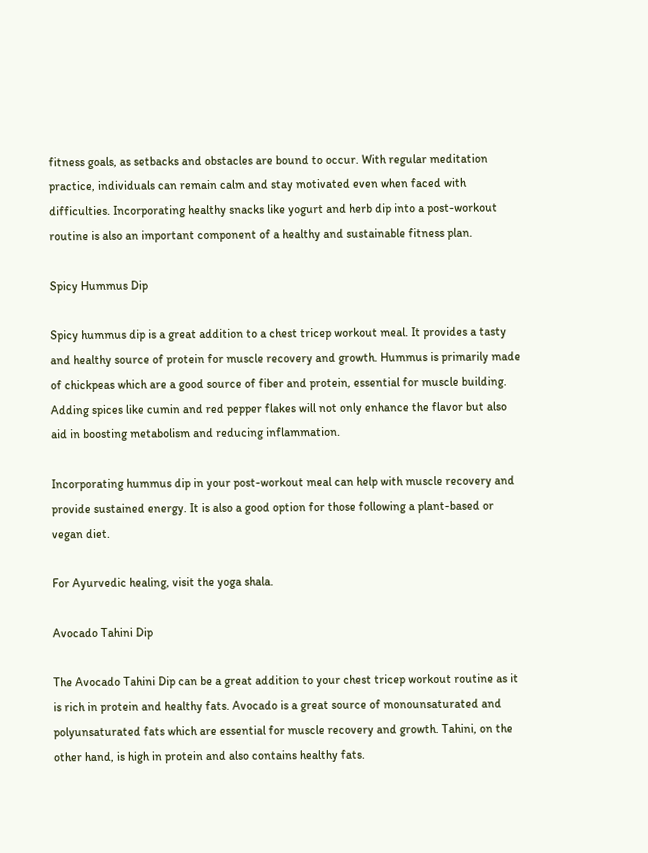fitness goals, as setbacks and obstacles are bound to occur. With regular meditation practice, individuals can remain calm and stay motivated even when faced with difficulties. Incorporating healthy snacks like yogurt and herb dip into a post-workout routine is also an important component of a healthy and sustainable fitness plan.

Spicy Hummus Dip

Spicy hummus dip is a great addition to a chest tricep workout meal. It provides a tasty and healthy source of protein for muscle recovery and growth. Hummus is primarily made of chickpeas which are a good source of fiber and protein, essential for muscle building. Adding spices like cumin and red pepper flakes will not only enhance the flavor but also aid in boosting metabolism and reducing inflammation.

Incorporating hummus dip in your post-workout meal can help with muscle recovery and provide sustained energy. It is also a good option for those following a plant-based or vegan diet.

For Ayurvedic healing, visit the yoga shala.

Avocado Tahini Dip

The Avocado Tahini Dip can be a great addition to your chest tricep workout routine as it is rich in protein and healthy fats. Avocado is a great source of monounsaturated and polyunsaturated fats which are essential for muscle recovery and growth. Tahini, on the other hand, is high in protein and also contains healthy fats.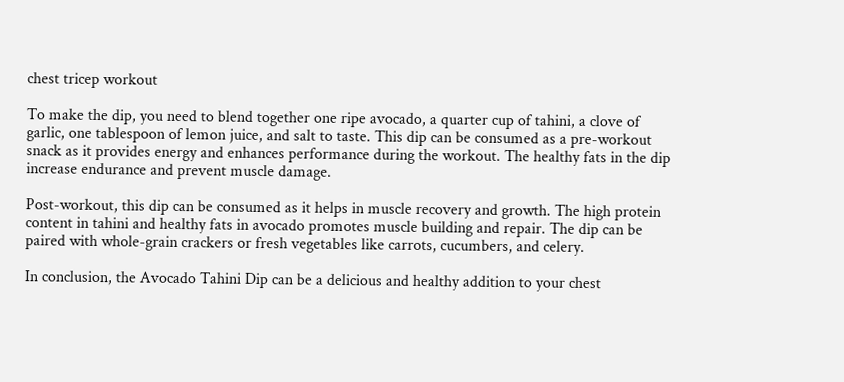chest tricep workout

To make the dip, you need to blend together one ripe avocado, a quarter cup of tahini, a clove of garlic, one tablespoon of lemon juice, and salt to taste. This dip can be consumed as a pre-workout snack as it provides energy and enhances performance during the workout. The healthy fats in the dip increase endurance and prevent muscle damage.

Post-workout, this dip can be consumed as it helps in muscle recovery and growth. The high protein content in tahini and healthy fats in avocado promotes muscle building and repair. The dip can be paired with whole-grain crackers or fresh vegetables like carrots, cucumbers, and celery.

In conclusion, the Avocado Tahini Dip can be a delicious and healthy addition to your chest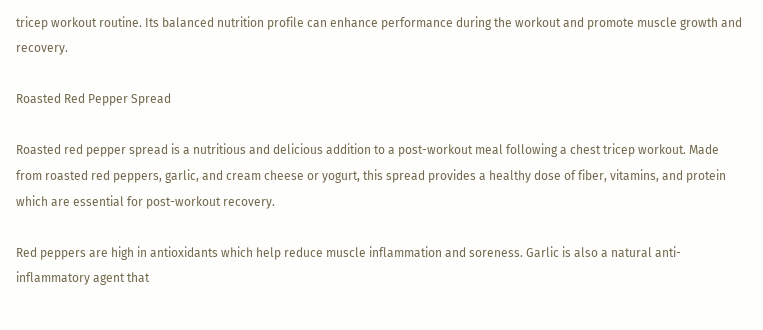tricep workout routine. Its balanced nutrition profile can enhance performance during the workout and promote muscle growth and recovery.

Roasted Red Pepper Spread

Roasted red pepper spread is a nutritious and delicious addition to a post-workout meal following a chest tricep workout. Made from roasted red peppers, garlic, and cream cheese or yogurt, this spread provides a healthy dose of fiber, vitamins, and protein which are essential for post-workout recovery.

Red peppers are high in antioxidants which help reduce muscle inflammation and soreness. Garlic is also a natural anti-inflammatory agent that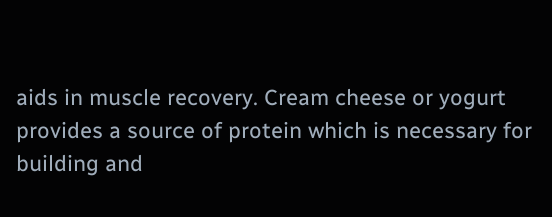aids in muscle recovery. Cream cheese or yogurt provides a source of protein which is necessary for building and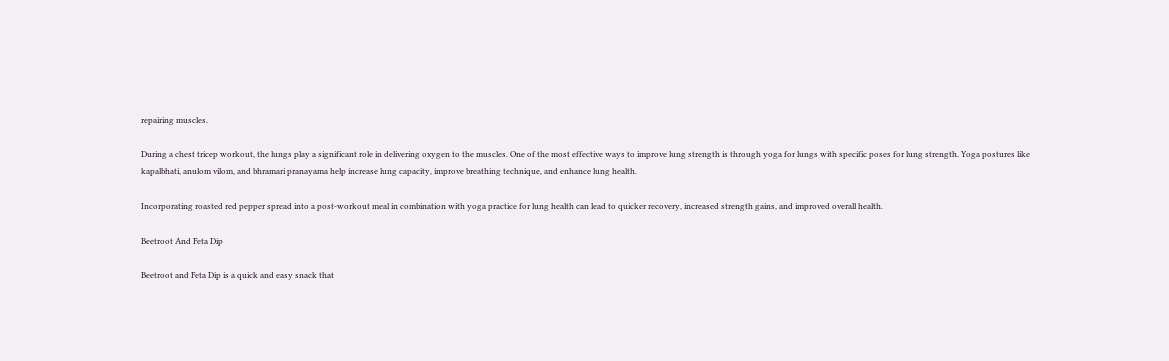repairing muscles.

During a chest tricep workout, the lungs play a significant role in delivering oxygen to the muscles. One of the most effective ways to improve lung strength is through yoga for lungs with specific poses for lung strength. Yoga postures like kapalbhati, anulom vilom, and bhramari pranayama help increase lung capacity, improve breathing technique, and enhance lung health.

Incorporating roasted red pepper spread into a post-workout meal in combination with yoga practice for lung health can lead to quicker recovery, increased strength gains, and improved overall health.

Beetroot And Feta Dip

Beetroot and Feta Dip is a quick and easy snack that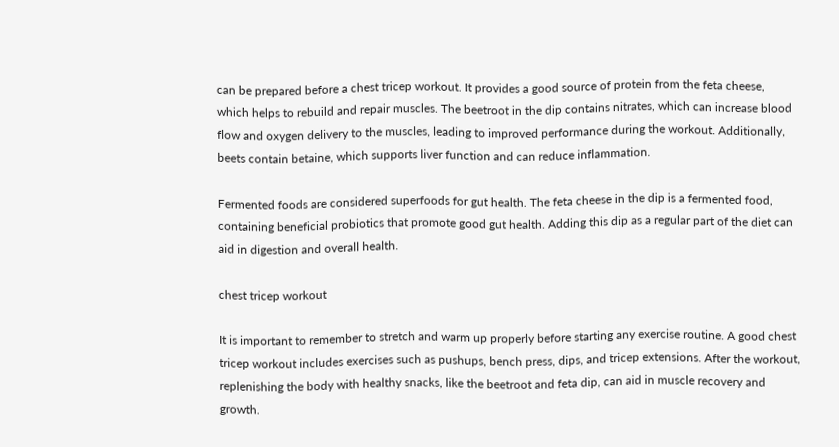can be prepared before a chest tricep workout. It provides a good source of protein from the feta cheese, which helps to rebuild and repair muscles. The beetroot in the dip contains nitrates, which can increase blood flow and oxygen delivery to the muscles, leading to improved performance during the workout. Additionally, beets contain betaine, which supports liver function and can reduce inflammation.

Fermented foods are considered superfoods for gut health. The feta cheese in the dip is a fermented food, containing beneficial probiotics that promote good gut health. Adding this dip as a regular part of the diet can aid in digestion and overall health.

chest tricep workout

It is important to remember to stretch and warm up properly before starting any exercise routine. A good chest tricep workout includes exercises such as pushups, bench press, dips, and tricep extensions. After the workout, replenishing the body with healthy snacks, like the beetroot and feta dip, can aid in muscle recovery and growth.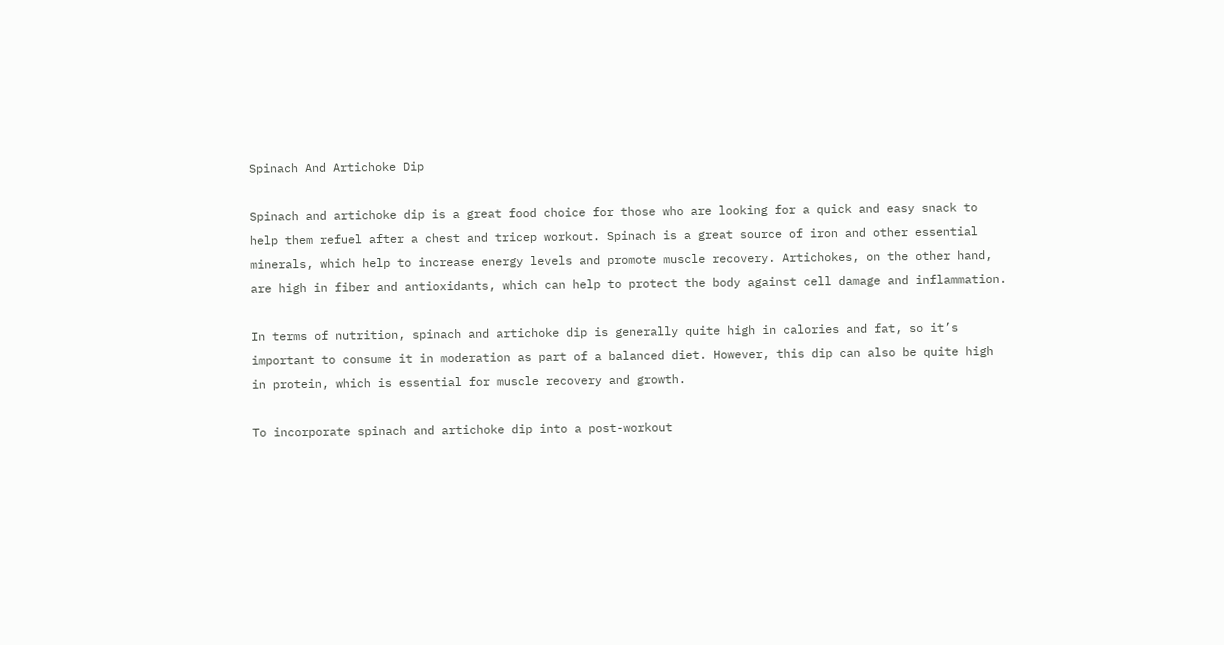Spinach And Artichoke Dip

Spinach and artichoke dip is a great food choice for those who are looking for a quick and easy snack to help them refuel after a chest and tricep workout. Spinach is a great source of iron and other essential minerals, which help to increase energy levels and promote muscle recovery. Artichokes, on the other hand, are high in fiber and antioxidants, which can help to protect the body against cell damage and inflammation.

In terms of nutrition, spinach and artichoke dip is generally quite high in calories and fat, so it’s important to consume it in moderation as part of a balanced diet. However, this dip can also be quite high in protein, which is essential for muscle recovery and growth.

To incorporate spinach and artichoke dip into a post-workout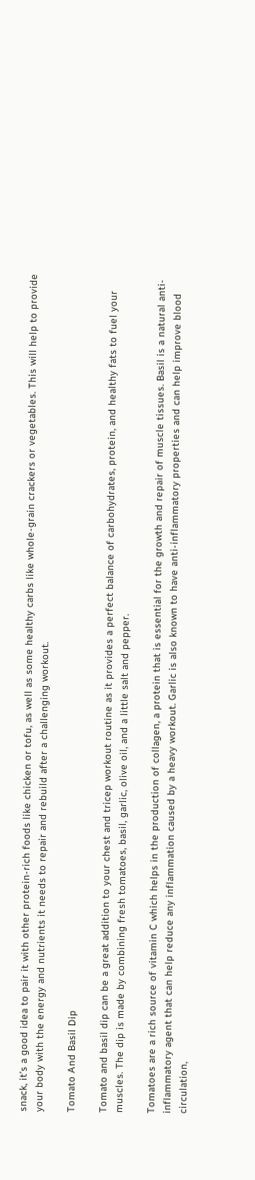snack, it’s a good idea to pair it with other protein-rich foods like chicken or tofu, as well as some healthy carbs like whole-grain crackers or vegetables. This will help to provide your body with the energy and nutrients it needs to repair and rebuild after a challenging workout.

Tomato And Basil Dip

Tomato and basil dip can be a great addition to your chest and tricep workout routine as it provides a perfect balance of carbohydrates, protein, and healthy fats to fuel your muscles. The dip is made by combining fresh tomatoes, basil, garlic, olive oil, and a little salt and pepper.

Tomatoes are a rich source of vitamin C which helps in the production of collagen, a protein that is essential for the growth and repair of muscle tissues. Basil is a natural anti-inflammatory agent that can help reduce any inflammation caused by a heavy workout. Garlic is also known to have anti-inflammatory properties and can help improve blood circulation,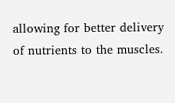allowing for better delivery of nutrients to the muscles.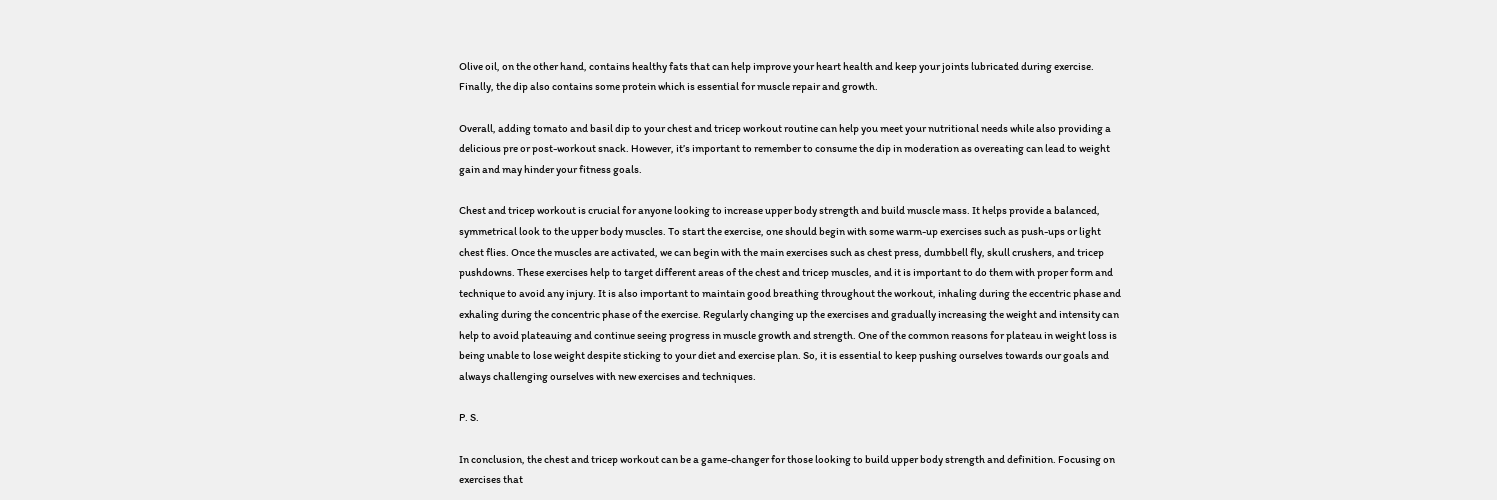Olive oil, on the other hand, contains healthy fats that can help improve your heart health and keep your joints lubricated during exercise. Finally, the dip also contains some protein which is essential for muscle repair and growth.

Overall, adding tomato and basil dip to your chest and tricep workout routine can help you meet your nutritional needs while also providing a delicious pre or post-workout snack. However, it’s important to remember to consume the dip in moderation as overeating can lead to weight gain and may hinder your fitness goals.

Chest and tricep workout is crucial for anyone looking to increase upper body strength and build muscle mass. It helps provide a balanced, symmetrical look to the upper body muscles. To start the exercise, one should begin with some warm-up exercises such as push-ups or light chest flies. Once the muscles are activated, we can begin with the main exercises such as chest press, dumbbell fly, skull crushers, and tricep pushdowns. These exercises help to target different areas of the chest and tricep muscles, and it is important to do them with proper form and technique to avoid any injury. It is also important to maintain good breathing throughout the workout, inhaling during the eccentric phase and exhaling during the concentric phase of the exercise. Regularly changing up the exercises and gradually increasing the weight and intensity can help to avoid plateauing and continue seeing progress in muscle growth and strength. One of the common reasons for plateau in weight loss is being unable to lose weight despite sticking to your diet and exercise plan. So, it is essential to keep pushing ourselves towards our goals and always challenging ourselves with new exercises and techniques.

P. S.

In conclusion, the chest and tricep workout can be a game-changer for those looking to build upper body strength and definition. Focusing on exercises that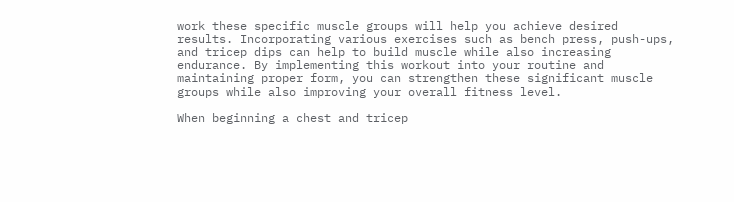work these specific muscle groups will help you achieve desired results. Incorporating various exercises such as bench press, push-ups, and tricep dips can help to build muscle while also increasing endurance. By implementing this workout into your routine and maintaining proper form, you can strengthen these significant muscle groups while also improving your overall fitness level.

When beginning a chest and tricep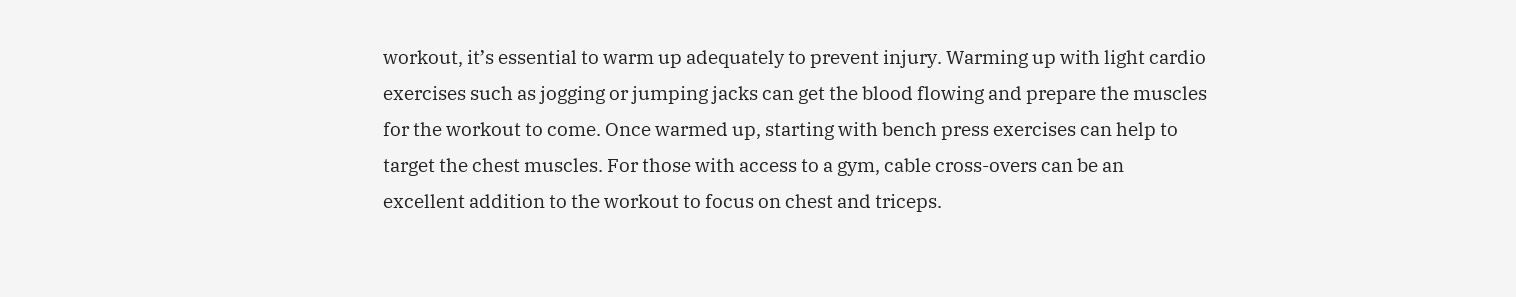workout, it’s essential to warm up adequately to prevent injury. Warming up with light cardio exercises such as jogging or jumping jacks can get the blood flowing and prepare the muscles for the workout to come. Once warmed up, starting with bench press exercises can help to target the chest muscles. For those with access to a gym, cable cross-overs can be an excellent addition to the workout to focus on chest and triceps.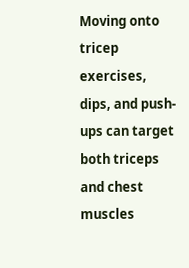Moving onto tricep exercises, dips, and push-ups can target both triceps and chest muscles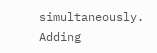simultaneously. Adding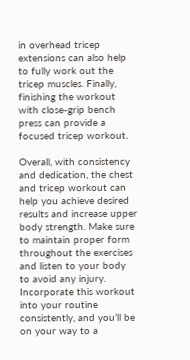in overhead tricep extensions can also help to fully work out the tricep muscles. Finally, finishing the workout with close-grip bench press can provide a focused tricep workout.

Overall, with consistency and dedication, the chest and tricep workout can help you achieve desired results and increase upper body strength. Make sure to maintain proper form throughout the exercises and listen to your body to avoid any injury. Incorporate this workout into your routine consistently, and you’ll be on your way to a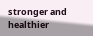stronger and healthier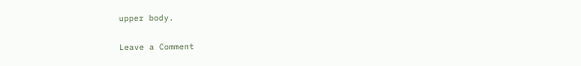upper body.

Leave a Comment